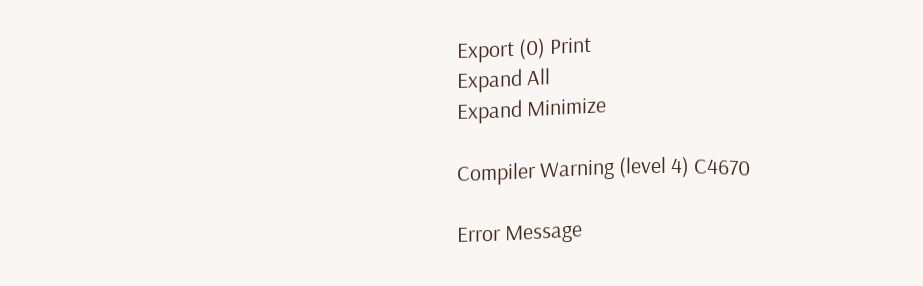Export (0) Print
Expand All
Expand Minimize

Compiler Warning (level 4) C4670

Error Message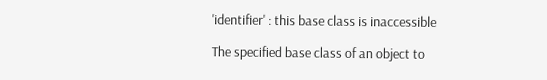'identifier' : this base class is inaccessible

The specified base class of an object to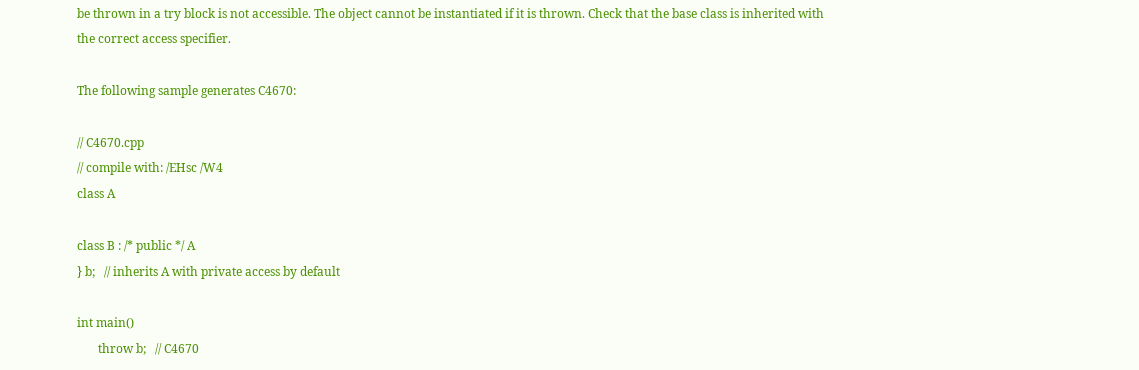be thrown in a try block is not accessible. The object cannot be instantiated if it is thrown. Check that the base class is inherited with the correct access specifier.

The following sample generates C4670:

// C4670.cpp
// compile with: /EHsc /W4
class A

class B : /* public */ A
} b;   // inherits A with private access by default

int main()
       throw b;   // C4670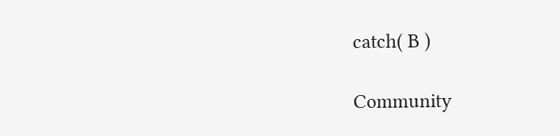catch( B )

Community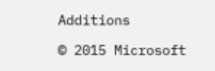Additions

© 2015 Microsoft